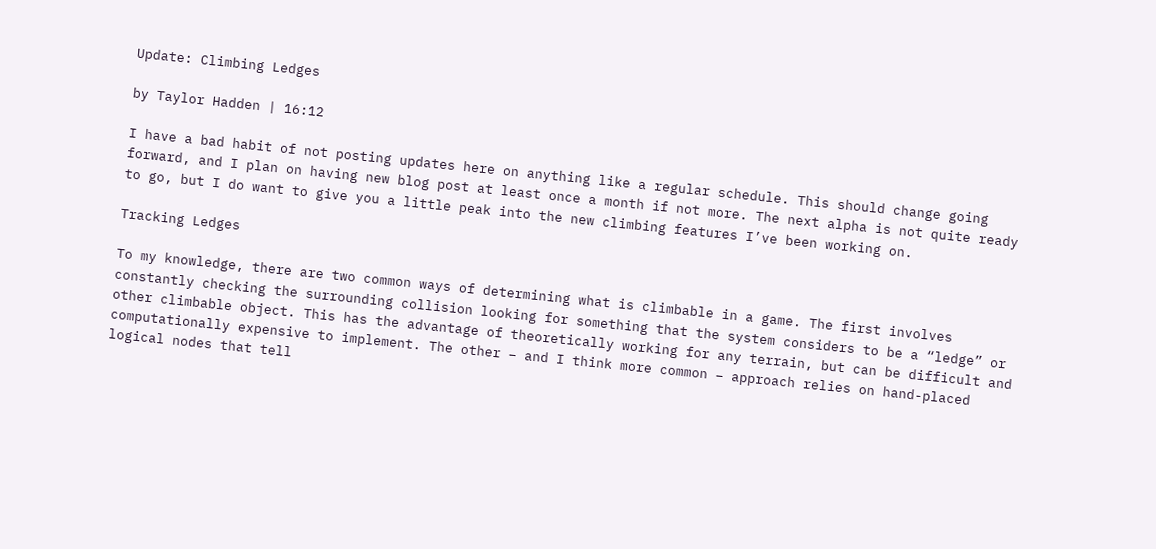Update: Climbing Ledges

by Taylor Hadden | 16:12

I have a bad habit of not posting updates here on anything like a regular schedule. This should change going forward, and I plan on having new blog post at least once a month if not more. The next alpha is not quite ready to go, but I do want to give you a little peak into the new climbing features I’ve been working on.

Tracking Ledges

To my knowledge, there are two common ways of determining what is climbable in a game. The first involves constantly checking the surrounding collision looking for something that the system considers to be a “ledge” or other climbable object. This has the advantage of theoretically working for any terrain, but can be difficult and computationally expensive to implement. The other – and I think more common – approach relies on hand-placed logical nodes that tell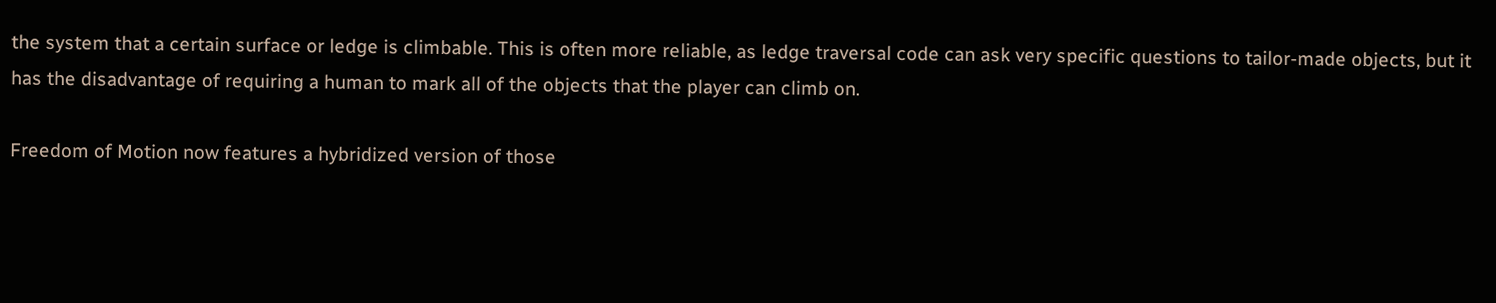the system that a certain surface or ledge is climbable. This is often more reliable, as ledge traversal code can ask very specific questions to tailor-made objects, but it has the disadvantage of requiring a human to mark all of the objects that the player can climb on.

Freedom of Motion now features a hybridized version of those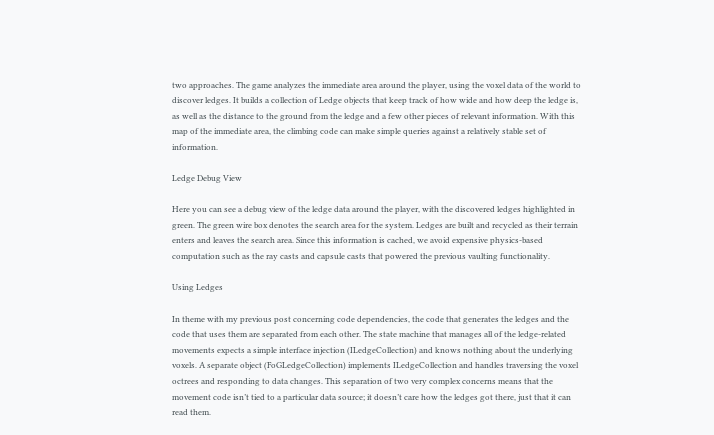two approaches. The game analyzes the immediate area around the player, using the voxel data of the world to discover ledges. It builds a collection of Ledge objects that keep track of how wide and how deep the ledge is, as well as the distance to the ground from the ledge and a few other pieces of relevant information. With this map of the immediate area, the climbing code can make simple queries against a relatively stable set of information.

Ledge Debug View

Here you can see a debug view of the ledge data around the player, with the discovered ledges highlighted in green. The green wire box denotes the search area for the system. Ledges are built and recycled as their terrain enters and leaves the search area. Since this information is cached, we avoid expensive physics-based computation such as the ray casts and capsule casts that powered the previous vaulting functionality.

Using Ledges

In theme with my previous post concerning code dependencies, the code that generates the ledges and the code that uses them are separated from each other. The state machine that manages all of the ledge-related movements expects a simple interface injection (ILedgeCollection) and knows nothing about the underlying voxels. A separate object (FoGLedgeCollection) implements ILedgeCollection and handles traversing the voxel octrees and responding to data changes. This separation of two very complex concerns means that the movement code isn’t tied to a particular data source; it doesn’t care how the ledges got there, just that it can read them.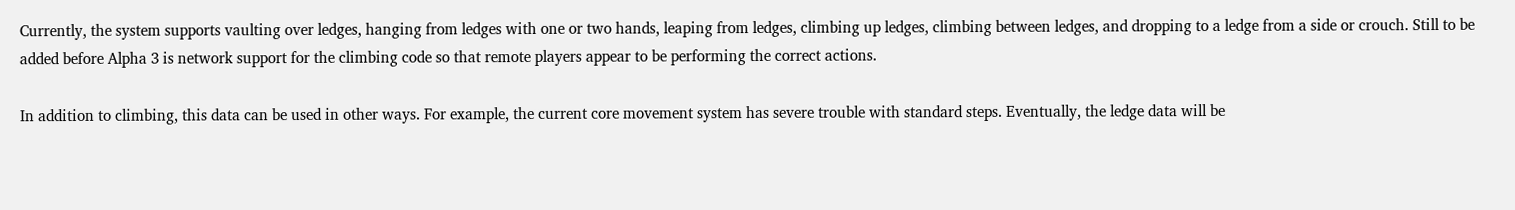Currently, the system supports vaulting over ledges, hanging from ledges with one or two hands, leaping from ledges, climbing up ledges, climbing between ledges, and dropping to a ledge from a side or crouch. Still to be added before Alpha 3 is network support for the climbing code so that remote players appear to be performing the correct actions.

In addition to climbing, this data can be used in other ways. For example, the current core movement system has severe trouble with standard steps. Eventually, the ledge data will be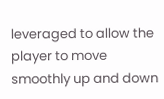leveraged to allow the player to move smoothly up and down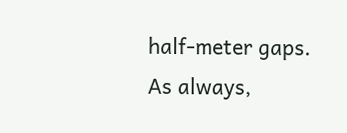half-meter gaps. As always,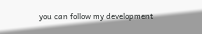you can follow my development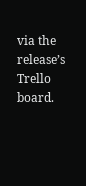via the release’s Trello board.